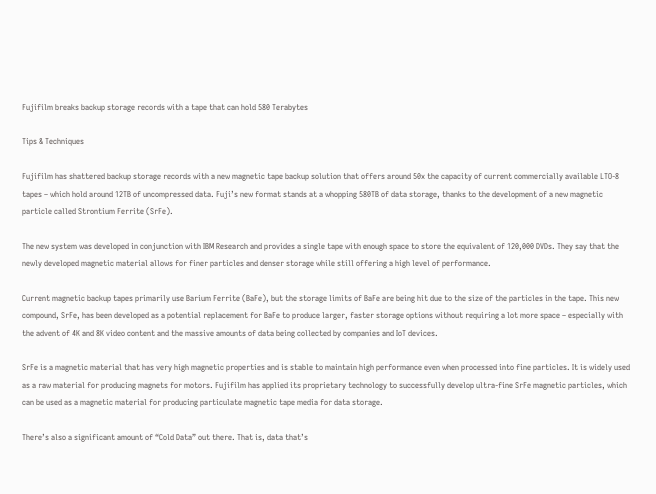Fujifilm breaks backup storage records with a tape that can hold 580 Terabytes

Tips & Techniques

Fujifilm has shattered backup storage records with a new magnetic tape backup solution that offers around 50x the capacity of current commercially available LTO-8 tapes – which hold around 12TB of uncompressed data. Fuji’s new format stands at a whopping 580TB of data storage, thanks to the development of a new magnetic particle called Strontium Ferrite (SrFe).

The new system was developed in conjunction with IBM Research and provides a single tape with enough space to store the equivalent of 120,000 DVDs. They say that the newly developed magnetic material allows for finer particles and denser storage while still offering a high level of performance.

Current magnetic backup tapes primarily use Barium Ferrite (BaFe), but the storage limits of BaFe are being hit due to the size of the particles in the tape. This new compound, SrFe, has been developed as a potential replacement for BaFe to produce larger, faster storage options without requiring a lot more space – especially with the advent of 4K and 8K video content and the massive amounts of data being collected by companies and IoT devices.

SrFe is a magnetic material that has very high magnetic properties and is stable to maintain high performance even when processed into fine particles. It is widely used as a raw material for producing magnets for motors. Fujifilm has applied its proprietary technology to successfully develop ultra-fine SrFe magnetic particles, which can be used as a magnetic material for producing particulate magnetic tape media for data storage.

There’s also a significant amount of “Cold Data” out there. That is, data that’s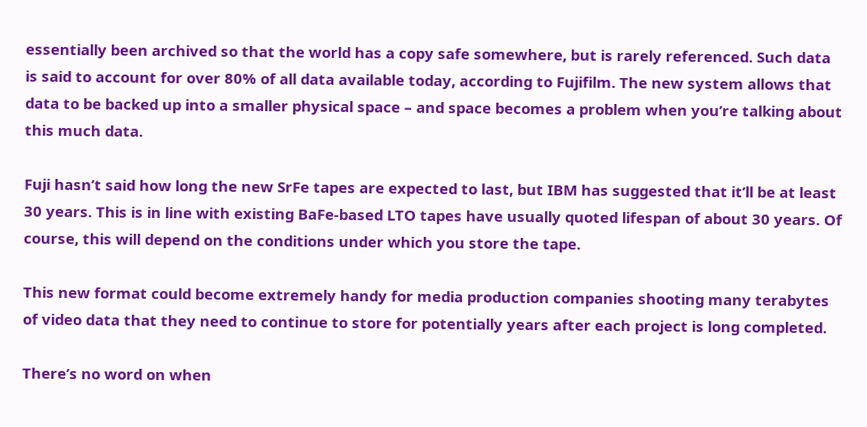essentially been archived so that the world has a copy safe somewhere, but is rarely referenced. Such data is said to account for over 80% of all data available today, according to Fujifilm. The new system allows that data to be backed up into a smaller physical space – and space becomes a problem when you’re talking about this much data.

Fuji hasn’t said how long the new SrFe tapes are expected to last, but IBM has suggested that it’ll be at least 30 years. This is in line with existing BaFe-based LTO tapes have usually quoted lifespan of about 30 years. Of course, this will depend on the conditions under which you store the tape.

This new format could become extremely handy for media production companies shooting many terabytes of video data that they need to continue to store for potentially years after each project is long completed.

There’s no word on when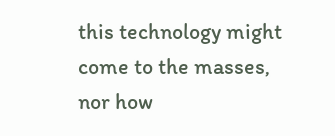this technology might come to the masses, nor how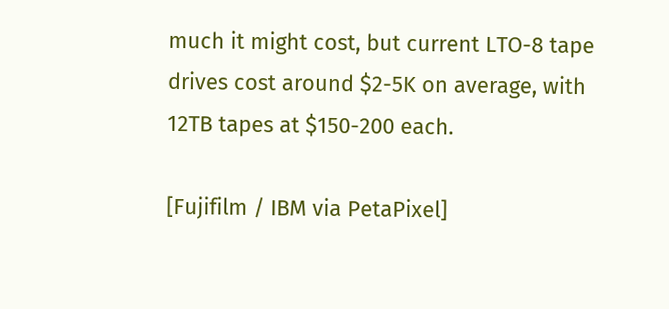much it might cost, but current LTO-8 tape drives cost around $2-5K on average, with 12TB tapes at $150-200 each.

[Fujifilm / IBM via PetaPixel]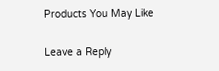Products You May Like

Leave a Reply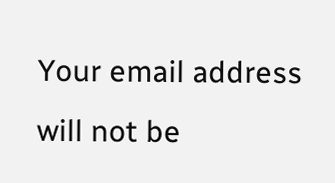Your email address will not be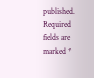published. Required fields are marked *